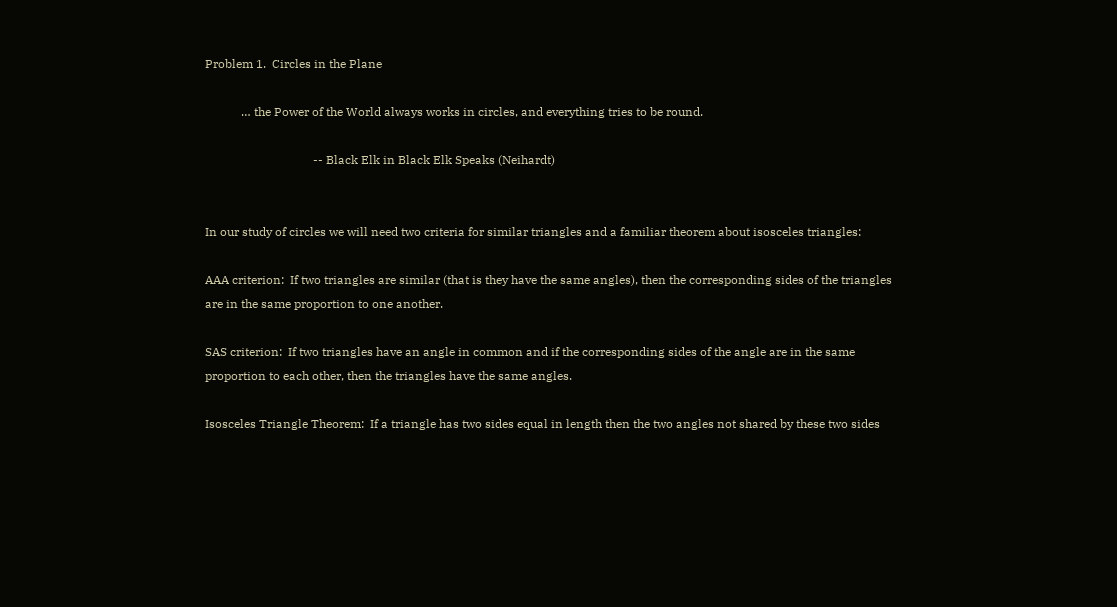Problem 1.  Circles in the Plane

            … the Power of the World always works in circles, and everything tries to be round.

                                    -- Black Elk in Black Elk Speaks (Neihardt)


In our study of circles we will need two criteria for similar triangles and a familiar theorem about isosceles triangles:

AAA criterion:  If two triangles are similar (that is they have the same angles), then the corresponding sides of the triangles are in the same proportion to one another.

SAS criterion:  If two triangles have an angle in common and if the corresponding sides of the angle are in the same proportion to each other, then the triangles have the same angles.

Isosceles Triangle Theorem:  If a triangle has two sides equal in length then the two angles not shared by these two sides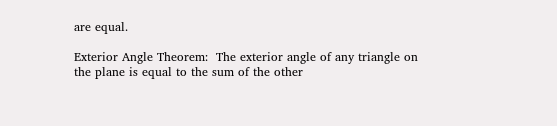are equal.

Exterior Angle Theorem:  The exterior angle of any triangle on the plane is equal to the sum of the other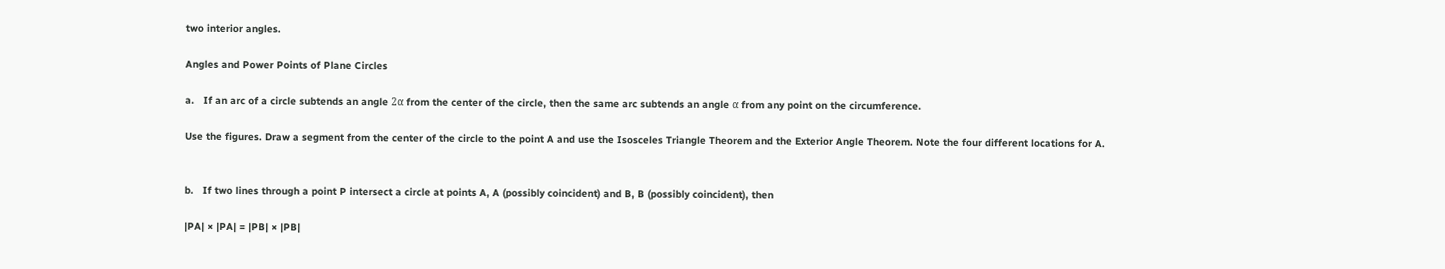two interior angles.

Angles and Power Points of Plane Circles

a.   If an arc of a circle subtends an angle 2α from the center of the circle, then the same arc subtends an angle α from any point on the circumference.

Use the figures. Draw a segment from the center of the circle to the point A and use the Isosceles Triangle Theorem and the Exterior Angle Theorem. Note the four different locations for A.


b.   If two lines through a point P intersect a circle at points A, A (possibly coincident) and B, B (possibly coincident), then

|PA| × |PA| = |PB| × |PB|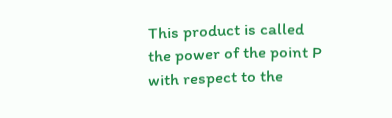This product is called the power of the point P with respect to the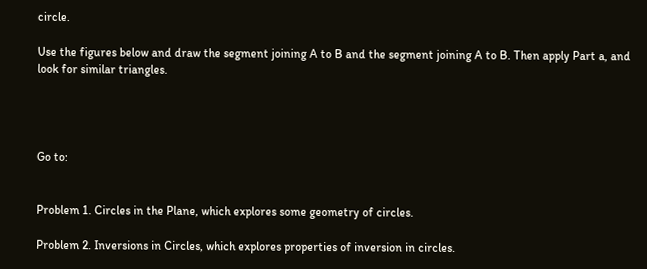circle.

Use the figures below and draw the segment joining A to B and the segment joining A to B. Then apply Part a, and look for similar triangles.




Go to:


Problem 1. Circles in the Plane, which explores some geometry of circles.

Problem 2. Inversions in Circles, which explores properties of inversion in circles.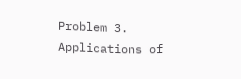Problem 3. Applications of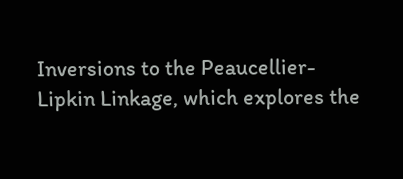Inversions to the Peaucellier-Lipkin Linkage, which explores the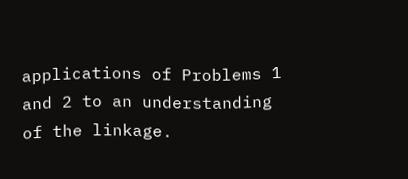applications of Problems 1 and 2 to an understanding of the linkage.